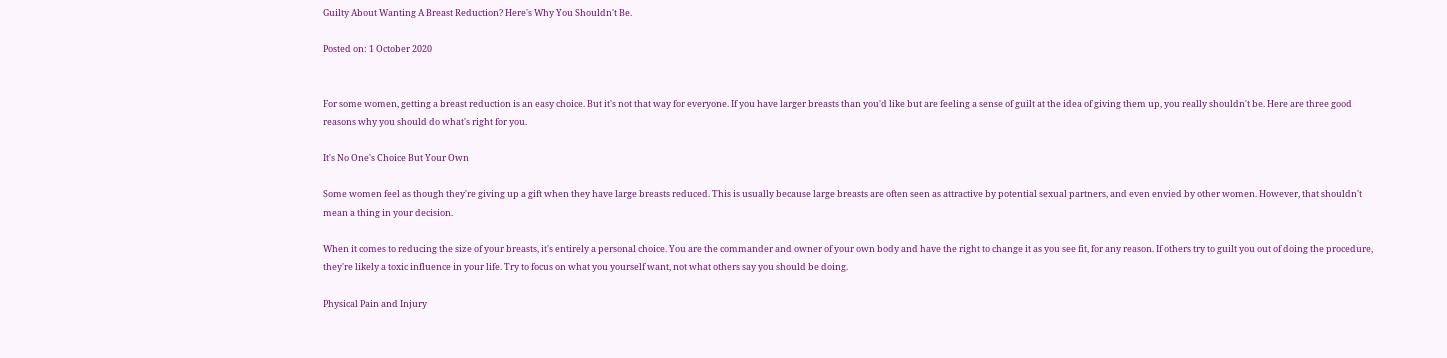Guilty About Wanting A Breast Reduction? Here's Why You Shouldn't Be.

Posted on: 1 October 2020


For some women, getting a breast reduction is an easy choice. But it's not that way for everyone. If you have larger breasts than you'd like but are feeling a sense of guilt at the idea of giving them up, you really shouldn't be. Here are three good reasons why you should do what's right for you.

It's No One's Choice But Your Own

Some women feel as though they're giving up a gift when they have large breasts reduced. This is usually because large breasts are often seen as attractive by potential sexual partners, and even envied by other women. However, that shouldn't mean a thing in your decision.

When it comes to reducing the size of your breasts, it's entirely a personal choice. You are the commander and owner of your own body and have the right to change it as you see fit, for any reason. If others try to guilt you out of doing the procedure, they're likely a toxic influence in your life. Try to focus on what you yourself want, not what others say you should be doing.

Physical Pain and Injury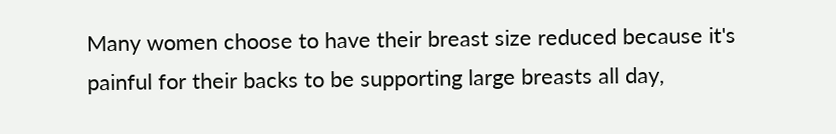Many women choose to have their breast size reduced because it's painful for their backs to be supporting large breasts all day,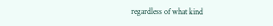regardless of what kind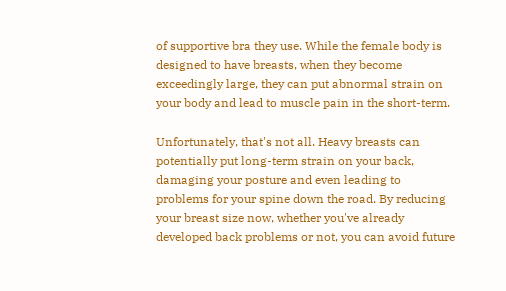of supportive bra they use. While the female body is designed to have breasts, when they become exceedingly large, they can put abnormal strain on your body and lead to muscle pain in the short-term.

Unfortunately, that's not all. Heavy breasts can potentially put long-term strain on your back, damaging your posture and even leading to problems for your spine down the road. By reducing your breast size now, whether you've already developed back problems or not, you can avoid future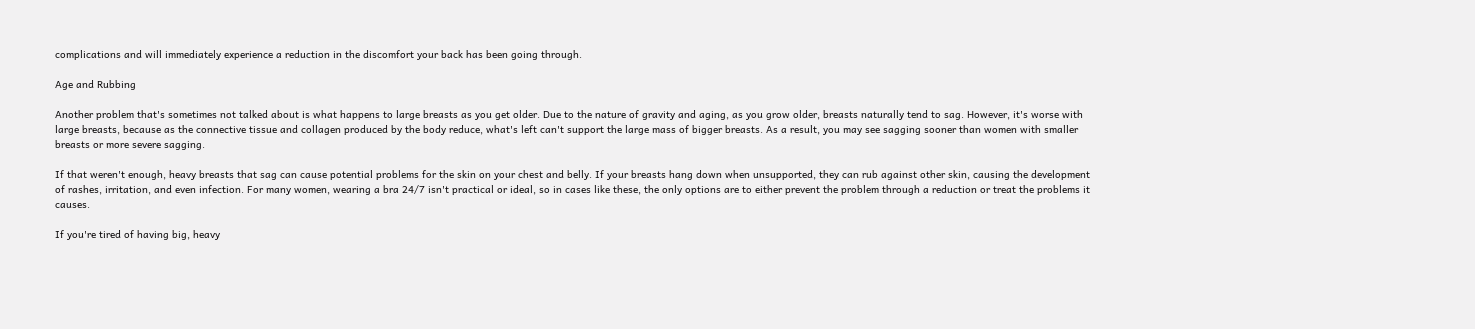complications and will immediately experience a reduction in the discomfort your back has been going through.

Age and Rubbing

Another problem that's sometimes not talked about is what happens to large breasts as you get older. Due to the nature of gravity and aging, as you grow older, breasts naturally tend to sag. However, it's worse with large breasts, because as the connective tissue and collagen produced by the body reduce, what's left can't support the large mass of bigger breasts. As a result, you may see sagging sooner than women with smaller breasts or more severe sagging.

If that weren't enough, heavy breasts that sag can cause potential problems for the skin on your chest and belly. If your breasts hang down when unsupported, they can rub against other skin, causing the development of rashes, irritation, and even infection. For many women, wearing a bra 24/7 isn't practical or ideal, so in cases like these, the only options are to either prevent the problem through a reduction or treat the problems it causes.

If you're tired of having big, heavy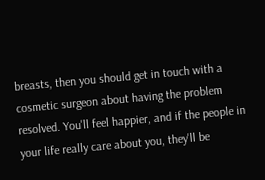breasts, then you should get in touch with a cosmetic surgeon about having the problem resolved. You'll feel happier, and if the people in your life really care about you, they'll be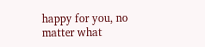happy for you, no matter what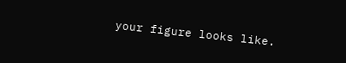your figure looks like.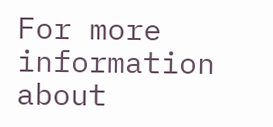For more information about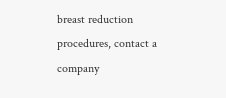breast reduction procedures, contact a company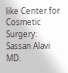like Center for Cosmetic Surgery: Sassan Alavi MD.